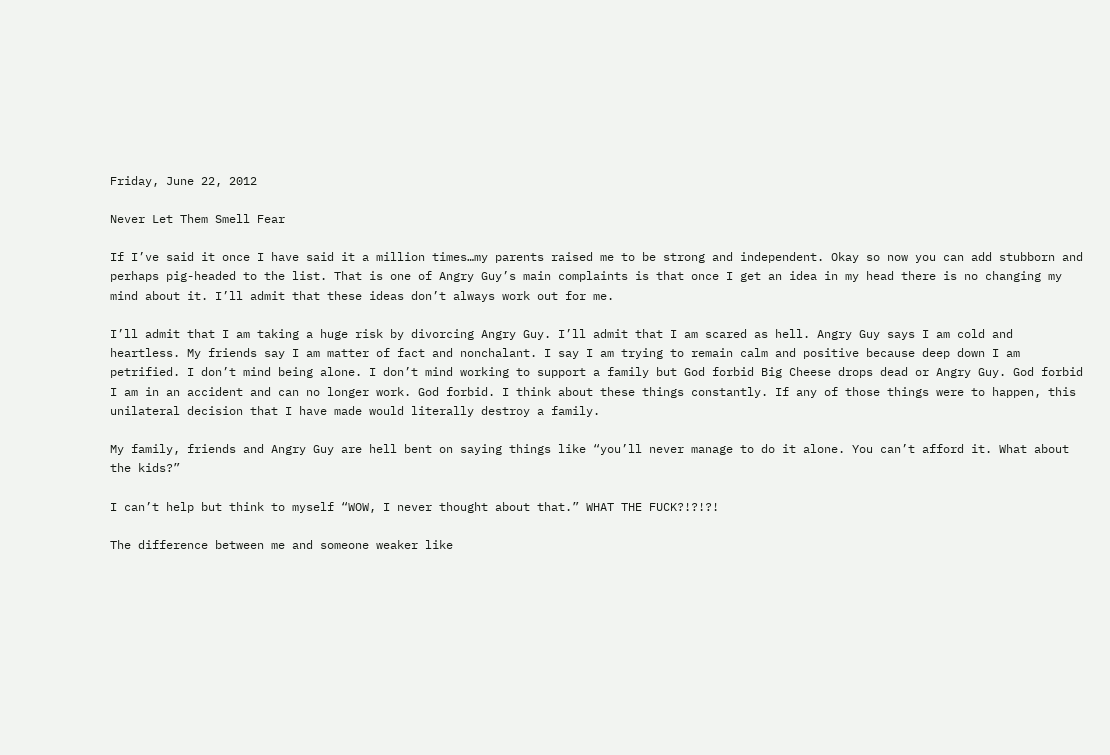Friday, June 22, 2012

Never Let Them Smell Fear

If I’ve said it once I have said it a million times…my parents raised me to be strong and independent. Okay so now you can add stubborn and perhaps pig-headed to the list. That is one of Angry Guy’s main complaints is that once I get an idea in my head there is no changing my mind about it. I’ll admit that these ideas don’t always work out for me.

I’ll admit that I am taking a huge risk by divorcing Angry Guy. I’ll admit that I am scared as hell. Angry Guy says I am cold and heartless. My friends say I am matter of fact and nonchalant. I say I am trying to remain calm and positive because deep down I am petrified. I don’t mind being alone. I don’t mind working to support a family but God forbid Big Cheese drops dead or Angry Guy. God forbid I am in an accident and can no longer work. God forbid. I think about these things constantly. If any of those things were to happen, this unilateral decision that I have made would literally destroy a family.

My family, friends and Angry Guy are hell bent on saying things like “you’ll never manage to do it alone. You can’t afford it. What about the kids?”

I can’t help but think to myself “WOW, I never thought about that.” WHAT THE FUCK?!?!?!

The difference between me and someone weaker like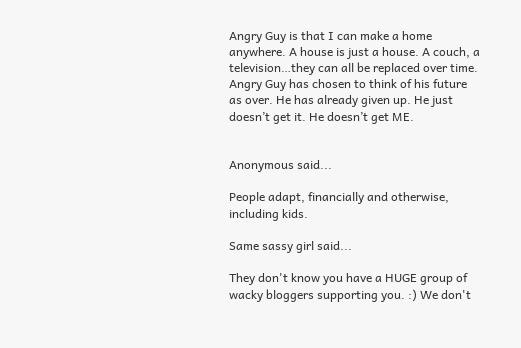Angry Guy is that I can make a home anywhere. A house is just a house. A couch, a television…they can all be replaced over time. Angry Guy has chosen to think of his future as over. He has already given up. He just doesn’t get it. He doesn’t get ME.


Anonymous said...

People adapt, financially and otherwise, including kids.

Same sassy girl said...

They don't know you have a HUGE group of wacky bloggers supporting you. :) We don't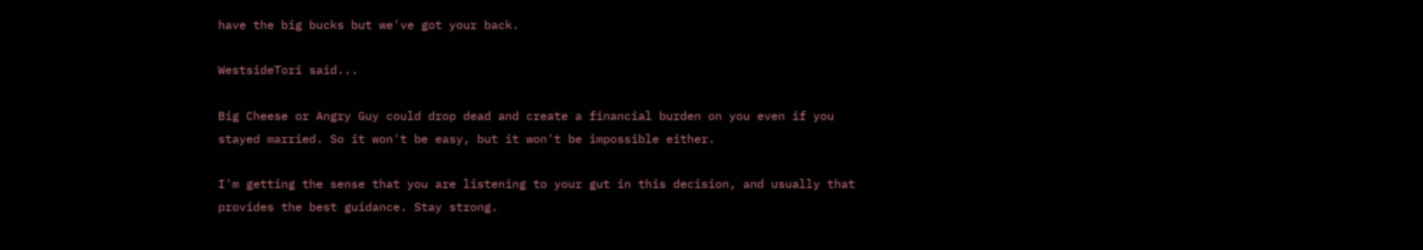have the big bucks but we've got your back.

WestsideTori said...

Big Cheese or Angry Guy could drop dead and create a financial burden on you even if you stayed married. So it won't be easy, but it won't be impossible either.

I'm getting the sense that you are listening to your gut in this decision, and usually that provides the best guidance. Stay strong.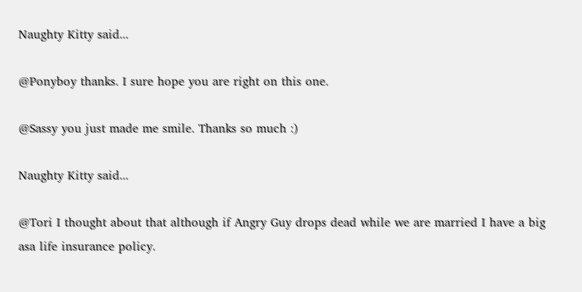Naughty Kitty said...

@Ponyboy thanks. I sure hope you are right on this one.

@Sassy you just made me smile. Thanks so much :)

Naughty Kitty said...

@Tori I thought about that although if Angry Guy drops dead while we are married I have a big asa life insurance policy.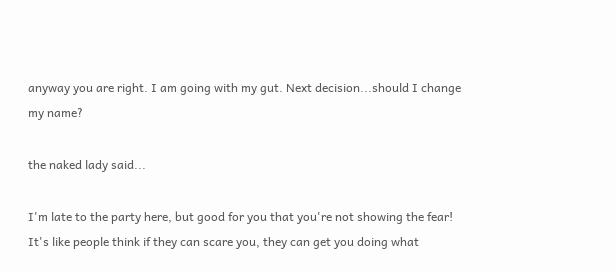anyway you are right. I am going with my gut. Next decision...should I change my name?

the naked lady said...

I'm late to the party here, but good for you that you're not showing the fear! It's like people think if they can scare you, they can get you doing what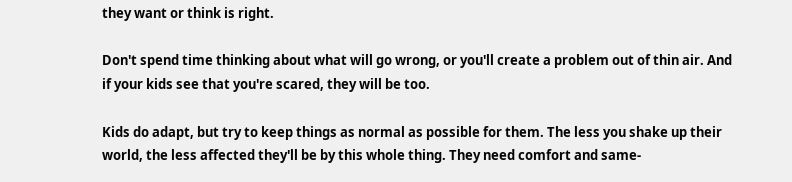they want or think is right.

Don't spend time thinking about what will go wrong, or you'll create a problem out of thin air. And if your kids see that you're scared, they will be too.

Kids do adapt, but try to keep things as normal as possible for them. The less you shake up their world, the less affected they'll be by this whole thing. They need comfort and same-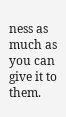ness as much as you can give it to them.